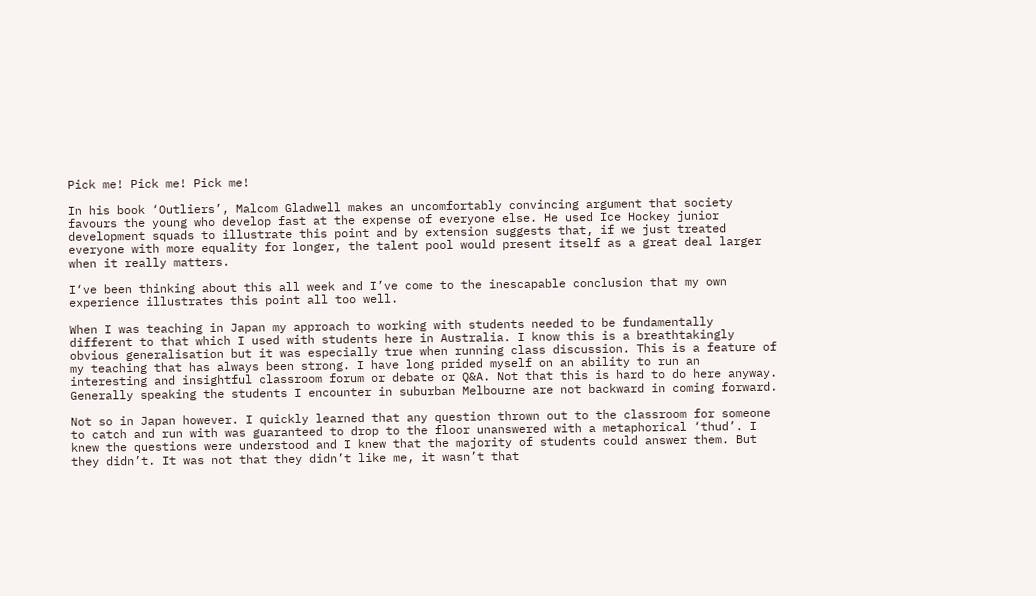Pick me! Pick me! Pick me!

In his book ‘Outliers’, Malcom Gladwell makes an uncomfortably convincing argument that society favours the young who develop fast at the expense of everyone else. He used Ice Hockey junior development squads to illustrate this point and by extension suggests that, if we just treated everyone with more equality for longer, the talent pool would present itself as a great deal larger when it really matters.

I‘ve been thinking about this all week and I’ve come to the inescapable conclusion that my own experience illustrates this point all too well.

When I was teaching in Japan my approach to working with students needed to be fundamentally different to that which I used with students here in Australia. I know this is a breathtakingly obvious generalisation but it was especially true when running class discussion. This is a feature of my teaching that has always been strong. I have long prided myself on an ability to run an interesting and insightful classroom forum or debate or Q&A. Not that this is hard to do here anyway. Generally speaking the students I encounter in suburban Melbourne are not backward in coming forward.

Not so in Japan however. I quickly learned that any question thrown out to the classroom for someone to catch and run with was guaranteed to drop to the floor unanswered with a metaphorical ‘thud’. I knew the questions were understood and I knew that the majority of students could answer them. But they didn’t. It was not that they didn’t like me, it wasn’t that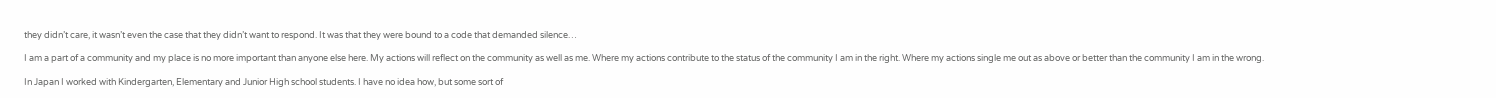they didn’t care, it wasn’t even the case that they didn’t want to respond. It was that they were bound to a code that demanded silence…

I am a part of a community and my place is no more important than anyone else here. My actions will reflect on the community as well as me. Where my actions contribute to the status of the community I am in the right. Where my actions single me out as above or better than the community I am in the wrong.

In Japan I worked with Kindergarten, Elementary and Junior High school students. I have no idea how, but some sort of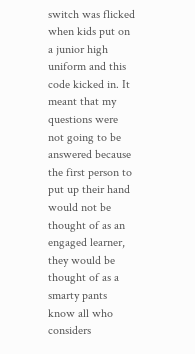switch was flicked when kids put on a junior high uniform and this code kicked in. It meant that my questions were not going to be answered because the first person to put up their hand would not be thought of as an engaged learner, they would be thought of as a smarty pants know all who considers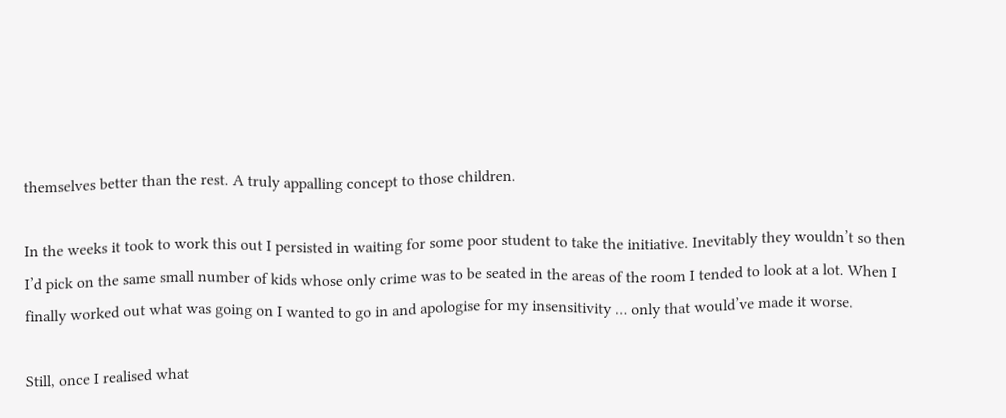themselves better than the rest. A truly appalling concept to those children.

In the weeks it took to work this out I persisted in waiting for some poor student to take the initiative. Inevitably they wouldn’t so then I’d pick on the same small number of kids whose only crime was to be seated in the areas of the room I tended to look at a lot. When I finally worked out what was going on I wanted to go in and apologise for my insensitivity … only that would’ve made it worse.

Still, once I realised what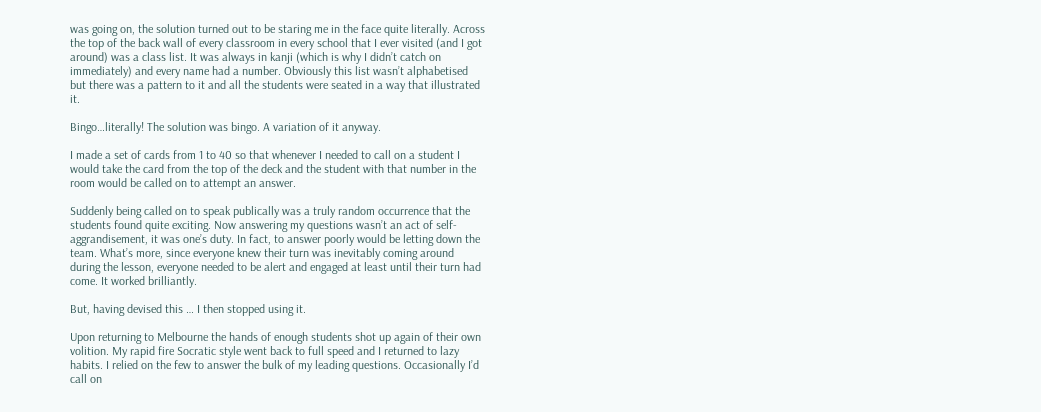was going on, the solution turned out to be staring me in the face quite literally. Across the top of the back wall of every classroom in every school that I ever visited (and I got around) was a class list. It was always in kanji (which is why I didn’t catch on immediately) and every name had a number. Obviously this list wasn’t alphabetised but there was a pattern to it and all the students were seated in a way that illustrated it.

Bingo…literally! The solution was bingo. A variation of it anyway.

I made a set of cards from 1 to 40 so that whenever I needed to call on a student I would take the card from the top of the deck and the student with that number in the room would be called on to attempt an answer.

Suddenly being called on to speak publically was a truly random occurrence that the students found quite exciting. Now answering my questions wasn’t an act of self-aggrandisement, it was one’s duty. In fact, to answer poorly would be letting down the team. What’s more, since everyone knew their turn was inevitably coming around during the lesson, everyone needed to be alert and engaged at least until their turn had come. It worked brilliantly.

But, having devised this … I then stopped using it.

Upon returning to Melbourne the hands of enough students shot up again of their own volition. My rapid fire Socratic style went back to full speed and I returned to lazy habits. I relied on the few to answer the bulk of my leading questions. Occasionally I’d call on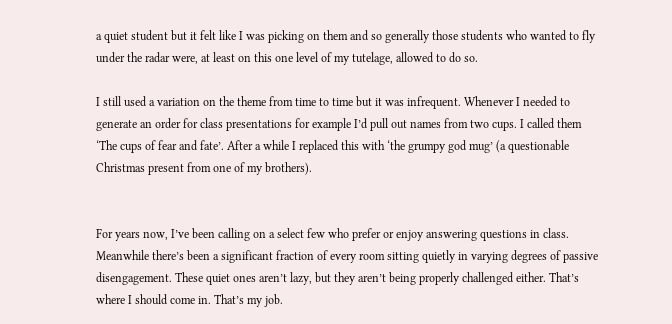a quiet student but it felt like I was picking on them and so generally those students who wanted to fly under the radar were, at least on this one level of my tutelage, allowed to do so.

I still used a variation on the theme from time to time but it was infrequent. Whenever I needed to generate an order for class presentations for example I’d pull out names from two cups. I called them ‘The cups of fear and fate’. After a while I replaced this with ‘the grumpy god mug’ (a questionable Christmas present from one of my brothers).


For years now, I’ve been calling on a select few who prefer or enjoy answering questions in class. Meanwhile there’s been a significant fraction of every room sitting quietly in varying degrees of passive disengagement. These quiet ones aren’t lazy, but they aren’t being properly challenged either. That’s where I should come in. That’s my job.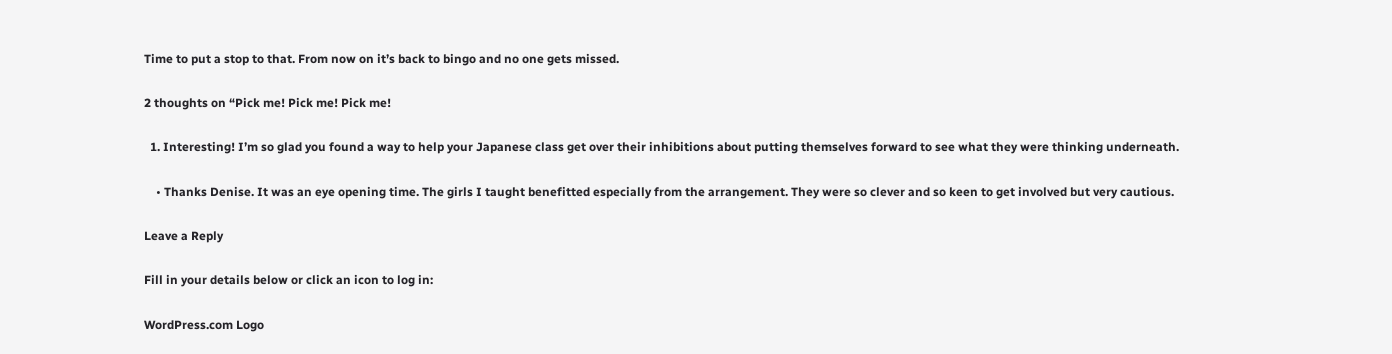Time to put a stop to that. From now on it’s back to bingo and no one gets missed.

2 thoughts on “Pick me! Pick me! Pick me!

  1. Interesting! I’m so glad you found a way to help your Japanese class get over their inhibitions about putting themselves forward to see what they were thinking underneath.

    • Thanks Denise. It was an eye opening time. The girls I taught benefitted especially from the arrangement. They were so clever and so keen to get involved but very cautious.

Leave a Reply

Fill in your details below or click an icon to log in:

WordPress.com Logo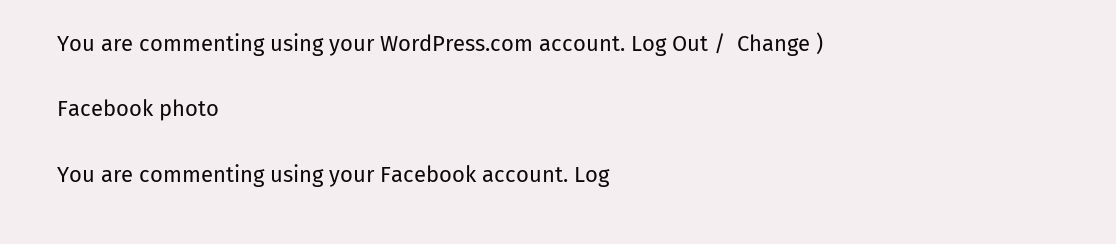You are commenting using your WordPress.com account. Log Out /  Change )

Facebook photo

You are commenting using your Facebook account. Log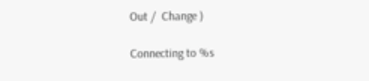Out /  Change )

Connecting to %s